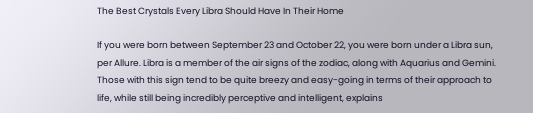The Best Crystals Every Libra Should Have In Their Home

If you were born between September 23 and October 22, you were born under a Libra sun, per Allure. Libra is a member of the air signs of the zodiac, along with Aquarius and Gemini. Those with this sign tend to be quite breezy and easy-going in terms of their approach to life, while still being incredibly perceptive and intelligent, explains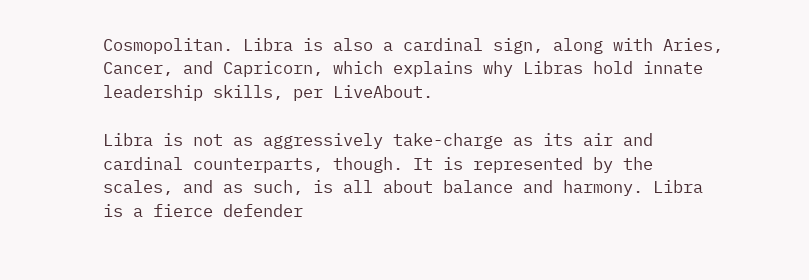Cosmopolitan. Libra is also a cardinal sign, along with Aries, Cancer, and Capricorn, which explains why Libras hold innate leadership skills, per LiveAbout.

Libra is not as aggressively take-charge as its air and cardinal counterparts, though. It is represented by the scales, and as such, is all about balance and harmony. Libra is a fierce defender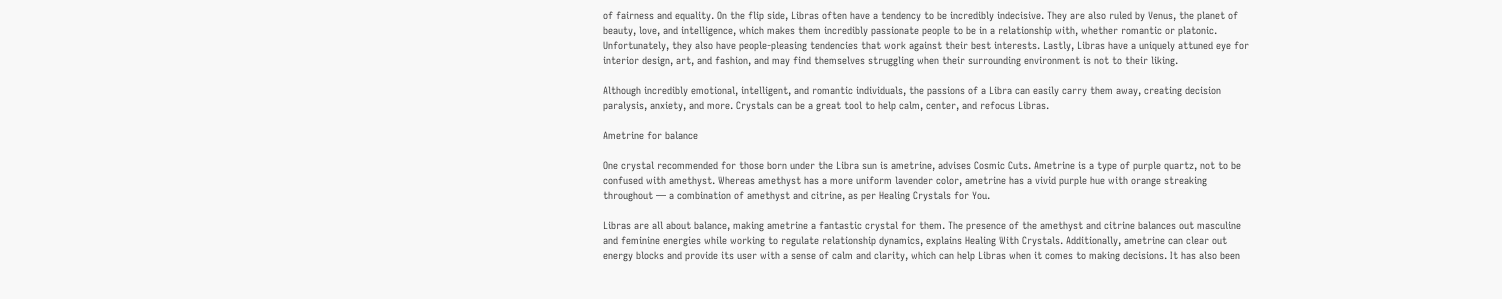of fairness and equality. On the flip side, Libras often have a tendency to be incredibly indecisive. They are also ruled by Venus, the planet of beauty, love, and intelligence, which makes them incredibly passionate people to be in a relationship with, whether romantic or platonic. Unfortunately, they also have people-pleasing tendencies that work against their best interests. Lastly, Libras have a uniquely attuned eye for interior design, art, and fashion, and may find themselves struggling when their surrounding environment is not to their liking.

Although incredibly emotional, intelligent, and romantic individuals, the passions of a Libra can easily carry them away, creating decision paralysis, anxiety, and more. Crystals can be a great tool to help calm, center, and refocus Libras.

Ametrine for balance

One crystal recommended for those born under the Libra sun is ametrine, advises Cosmic Cuts. Ametrine is a type of purple quartz, not to be confused with amethyst. Whereas amethyst has a more uniform lavender color, ametrine has a vivid purple hue with orange streaking throughout — a combination of amethyst and citrine, as per Healing Crystals for You.

Libras are all about balance, making ametrine a fantastic crystal for them. The presence of the amethyst and citrine balances out masculine and feminine energies while working to regulate relationship dynamics, explains Healing With Crystals. Additionally, ametrine can clear out energy blocks and provide its user with a sense of calm and clarity, which can help Libras when it comes to making decisions. It has also been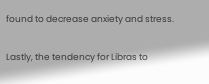found to decrease anxiety and stress.

Lastly, the tendency for Libras to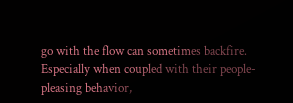go with the flow can sometimes backfire. Especially when coupled with their people-pleasing behavior,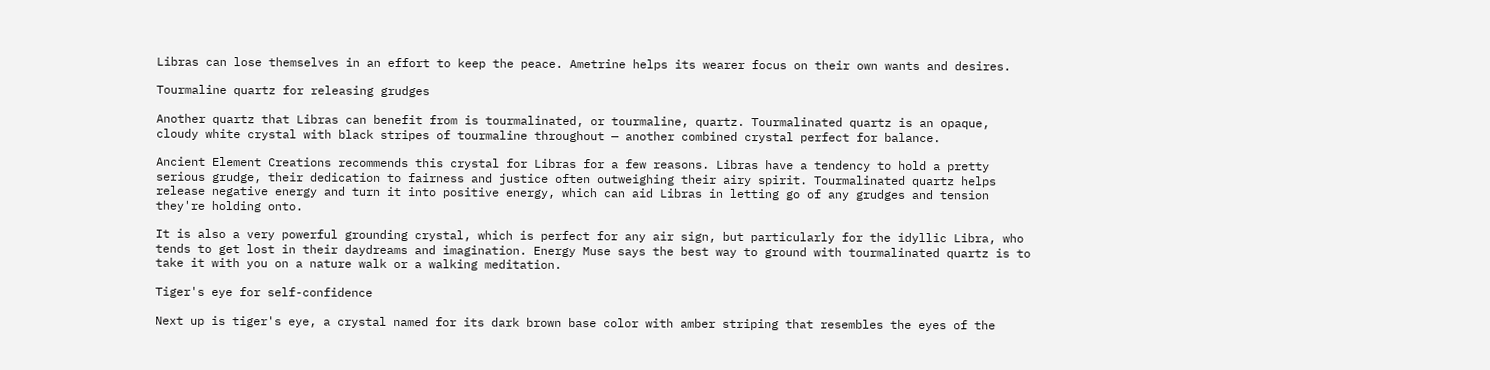Libras can lose themselves in an effort to keep the peace. Ametrine helps its wearer focus on their own wants and desires.

Tourmaline quartz for releasing grudges

Another quartz that Libras can benefit from is tourmalinated, or tourmaline, quartz. Tourmalinated quartz is an opaque, cloudy white crystal with black stripes of tourmaline throughout — another combined crystal perfect for balance.

Ancient Element Creations recommends this crystal for Libras for a few reasons. Libras have a tendency to hold a pretty serious grudge, their dedication to fairness and justice often outweighing their airy spirit. Tourmalinated quartz helps release negative energy and turn it into positive energy, which can aid Libras in letting go of any grudges and tension they're holding onto.

It is also a very powerful grounding crystal, which is perfect for any air sign, but particularly for the idyllic Libra, who tends to get lost in their daydreams and imagination. Energy Muse says the best way to ground with tourmalinated quartz is to take it with you on a nature walk or a walking meditation.

Tiger's eye for self-confidence

Next up is tiger's eye, a crystal named for its dark brown base color with amber striping that resembles the eyes of the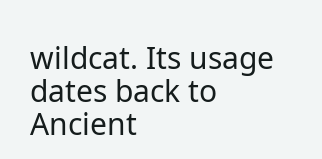wildcat. Its usage dates back to Ancient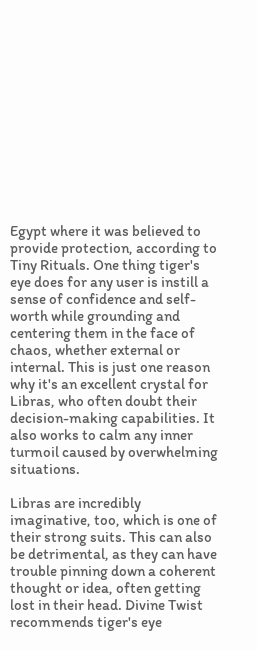Egypt where it was believed to provide protection, according to Tiny Rituals. One thing tiger's eye does for any user is instill a sense of confidence and self-worth while grounding and centering them in the face of chaos, whether external or internal. This is just one reason why it's an excellent crystal for Libras, who often doubt their decision-making capabilities. It also works to calm any inner turmoil caused by overwhelming situations.

Libras are incredibly imaginative, too, which is one of their strong suits. This can also be detrimental, as they can have trouble pinning down a coherent thought or idea, often getting lost in their head. Divine Twist recommends tiger's eye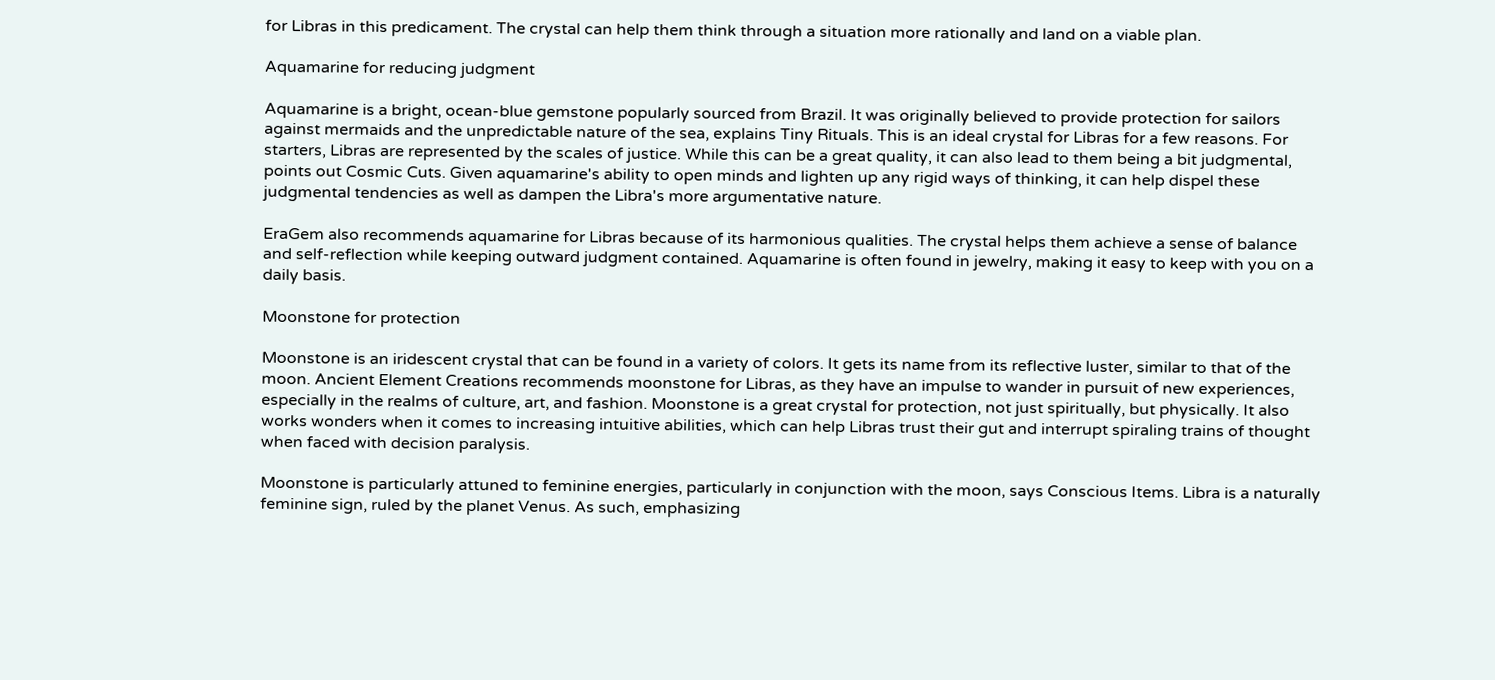for Libras in this predicament. The crystal can help them think through a situation more rationally and land on a viable plan.

Aquamarine for reducing judgment

Aquamarine is a bright, ocean-blue gemstone popularly sourced from Brazil. It was originally believed to provide protection for sailors against mermaids and the unpredictable nature of the sea, explains Tiny Rituals. This is an ideal crystal for Libras for a few reasons. For starters, Libras are represented by the scales of justice. While this can be a great quality, it can also lead to them being a bit judgmental, points out Cosmic Cuts. Given aquamarine's ability to open minds and lighten up any rigid ways of thinking, it can help dispel these judgmental tendencies as well as dampen the Libra's more argumentative nature.

EraGem also recommends aquamarine for Libras because of its harmonious qualities. The crystal helps them achieve a sense of balance and self-reflection while keeping outward judgment contained. Aquamarine is often found in jewelry, making it easy to keep with you on a daily basis.

Moonstone for protection

Moonstone is an iridescent crystal that can be found in a variety of colors. It gets its name from its reflective luster, similar to that of the moon. Ancient Element Creations recommends moonstone for Libras, as they have an impulse to wander in pursuit of new experiences, especially in the realms of culture, art, and fashion. Moonstone is a great crystal for protection, not just spiritually, but physically. It also works wonders when it comes to increasing intuitive abilities, which can help Libras trust their gut and interrupt spiraling trains of thought when faced with decision paralysis.

Moonstone is particularly attuned to feminine energies, particularly in conjunction with the moon, says Conscious Items. Libra is a naturally feminine sign, ruled by the planet Venus. As such, emphasizing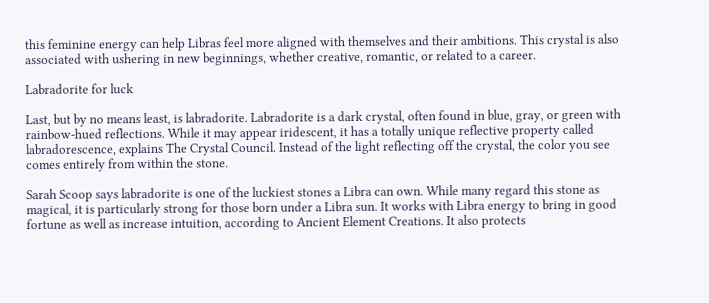this feminine energy can help Libras feel more aligned with themselves and their ambitions. This crystal is also associated with ushering in new beginnings, whether creative, romantic, or related to a career.

Labradorite for luck

Last, but by no means least, is labradorite. Labradorite is a dark crystal, often found in blue, gray, or green with rainbow-hued reflections. While it may appear iridescent, it has a totally unique reflective property called labradorescence, explains The Crystal Council. Instead of the light reflecting off the crystal, the color you see comes entirely from within the stone.

Sarah Scoop says labradorite is one of the luckiest stones a Libra can own. While many regard this stone as magical, it is particularly strong for those born under a Libra sun. It works with Libra energy to bring in good fortune as well as increase intuition, according to Ancient Element Creations. It also protects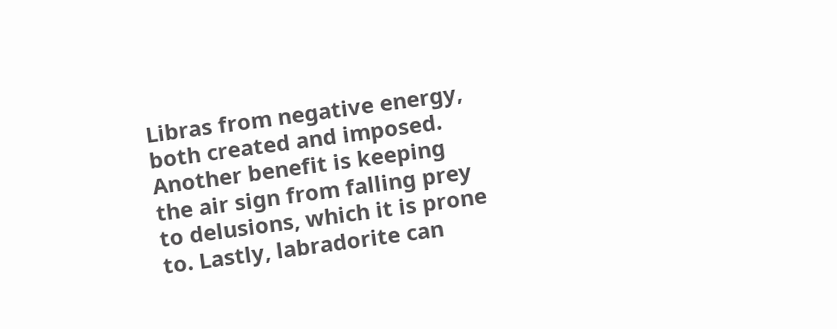Libras from negative energy, both created and imposed. Another benefit is keeping the air sign from falling prey to delusions, which it is prone to. Lastly, labradorite can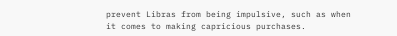prevent Libras from being impulsive, such as when it comes to making capricious purchases.